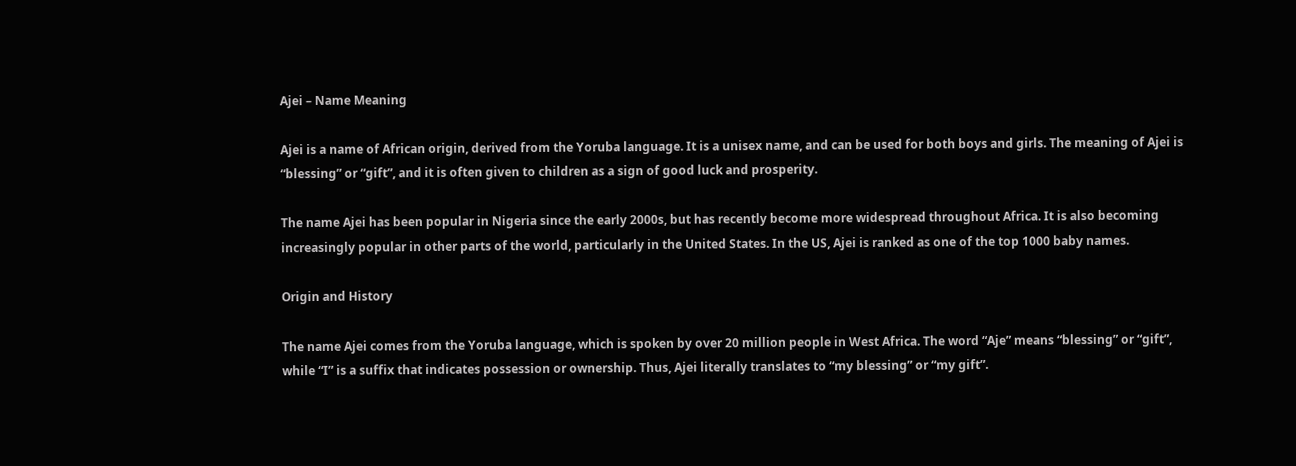Ajei – Name Meaning

Ajei is a name of African origin, derived from the Yoruba language. It is a unisex name, and can be used for both boys and girls. The meaning of Ajei is “blessing” or “gift”, and it is often given to children as a sign of good luck and prosperity.

The name Ajei has been popular in Nigeria since the early 2000s, but has recently become more widespread throughout Africa. It is also becoming increasingly popular in other parts of the world, particularly in the United States. In the US, Ajei is ranked as one of the top 1000 baby names.

Origin and History

The name Ajei comes from the Yoruba language, which is spoken by over 20 million people in West Africa. The word “Aje” means “blessing” or “gift”, while “I” is a suffix that indicates possession or ownership. Thus, Ajei literally translates to “my blessing” or “my gift”.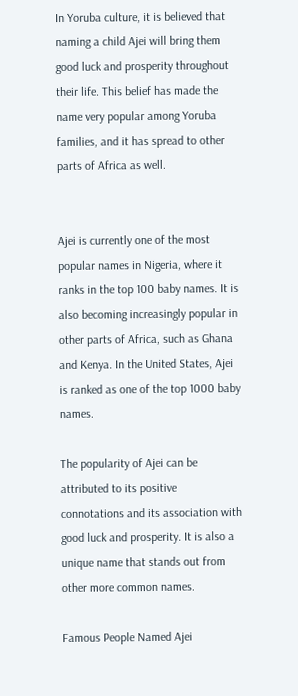In Yoruba culture, it is believed that naming a child Ajei will bring them good luck and prosperity throughout their life. This belief has made the name very popular among Yoruba families, and it has spread to other parts of Africa as well.


Ajei is currently one of the most popular names in Nigeria, where it ranks in the top 100 baby names. It is also becoming increasingly popular in other parts of Africa, such as Ghana and Kenya. In the United States, Ajei is ranked as one of the top 1000 baby names.

The popularity of Ajei can be attributed to its positive connotations and its association with good luck and prosperity. It is also a unique name that stands out from other more common names.

Famous People Named Ajei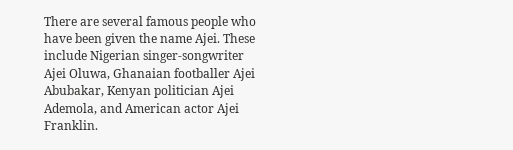There are several famous people who have been given the name Ajei. These include Nigerian singer-songwriter Ajei Oluwa, Ghanaian footballer Ajei Abubakar, Kenyan politician Ajei Ademola, and American actor Ajei Franklin.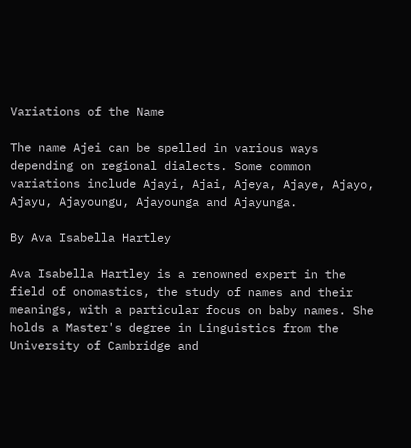Variations of the Name

The name Ajei can be spelled in various ways depending on regional dialects. Some common variations include Ajayi, Ajai, Ajeya, Ajaye, Ajayo, Ajayu, Ajayoungu, Ajayounga and Ajayunga.

By Ava Isabella Hartley

Ava Isabella Hartley is a renowned expert in the field of onomastics, the study of names and their meanings, with a particular focus on baby names. She holds a Master's degree in Linguistics from the University of Cambridge and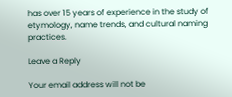has over 15 years of experience in the study of etymology, name trends, and cultural naming practices.

Leave a Reply

Your email address will not be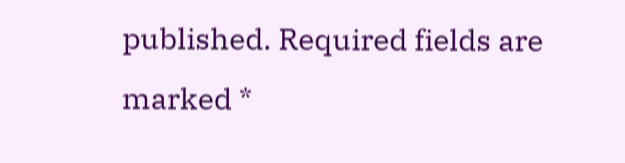published. Required fields are marked *